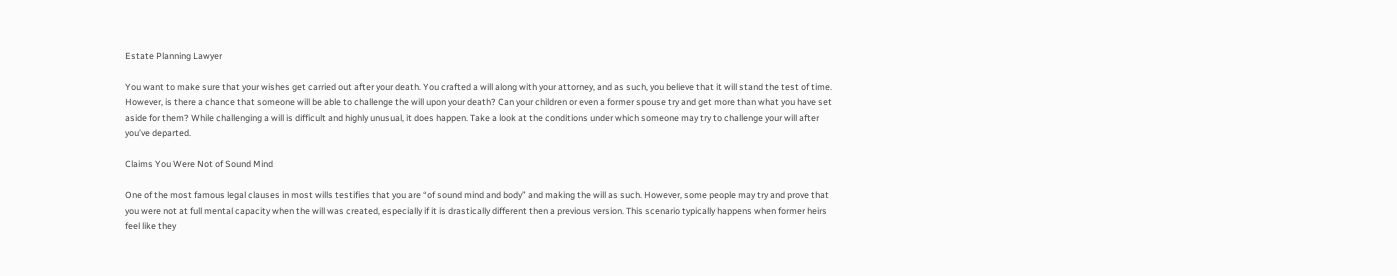Estate Planning Lawyer

You want to make sure that your wishes get carried out after your death. You crafted a will along with your attorney, and as such, you believe that it will stand the test of time. However, is there a chance that someone will be able to challenge the will upon your death? Can your children or even a former spouse try and get more than what you have set aside for them? While challenging a will is difficult and highly unusual, it does happen. Take a look at the conditions under which someone may try to challenge your will after you’ve departed.

Claims You Were Not of Sound Mind

One of the most famous legal clauses in most wills testifies that you are “of sound mind and body” and making the will as such. However, some people may try and prove that you were not at full mental capacity when the will was created, especially if it is drastically different then a previous version. This scenario typically happens when former heirs feel like they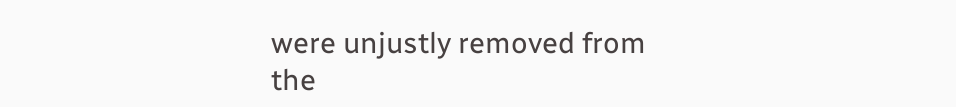were unjustly removed from the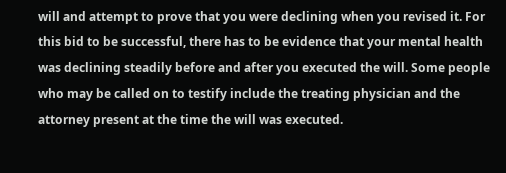will and attempt to prove that you were declining when you revised it. For this bid to be successful, there has to be evidence that your mental health was declining steadily before and after you executed the will. Some people who may be called on to testify include the treating physician and the attorney present at the time the will was executed.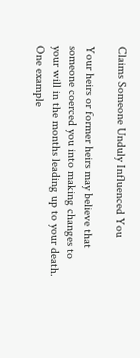Claims Someone Unduly Influenced You

Your heirs or former heirs may believe that someone coerced you into making changes to your will in the months leading up to your death. One example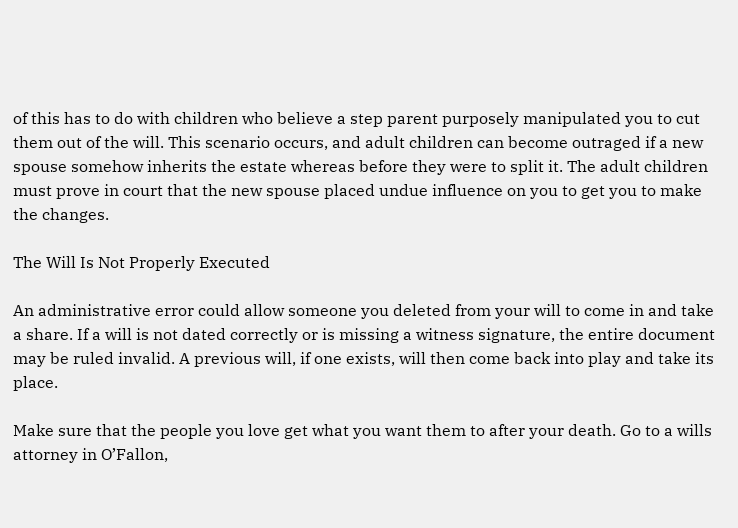of this has to do with children who believe a step parent purposely manipulated you to cut them out of the will. This scenario occurs, and adult children can become outraged if a new spouse somehow inherits the estate whereas before they were to split it. The adult children must prove in court that the new spouse placed undue influence on you to get you to make the changes.

The Will Is Not Properly Executed

An administrative error could allow someone you deleted from your will to come in and take a share. If a will is not dated correctly or is missing a witness signature, the entire document may be ruled invalid. A previous will, if one exists, will then come back into play and take its place.

Make sure that the people you love get what you want them to after your death. Go to a wills attorney in O’Fallon,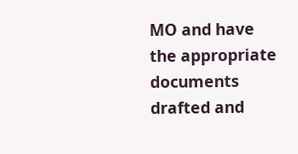MO and have the appropriate documents drafted and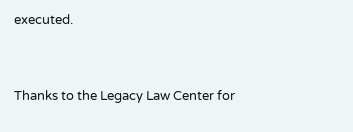executed.


Thanks to the Legacy Law Center for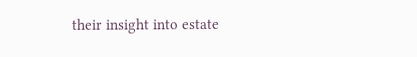their insight into estate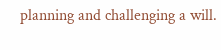planning and challenging a will.